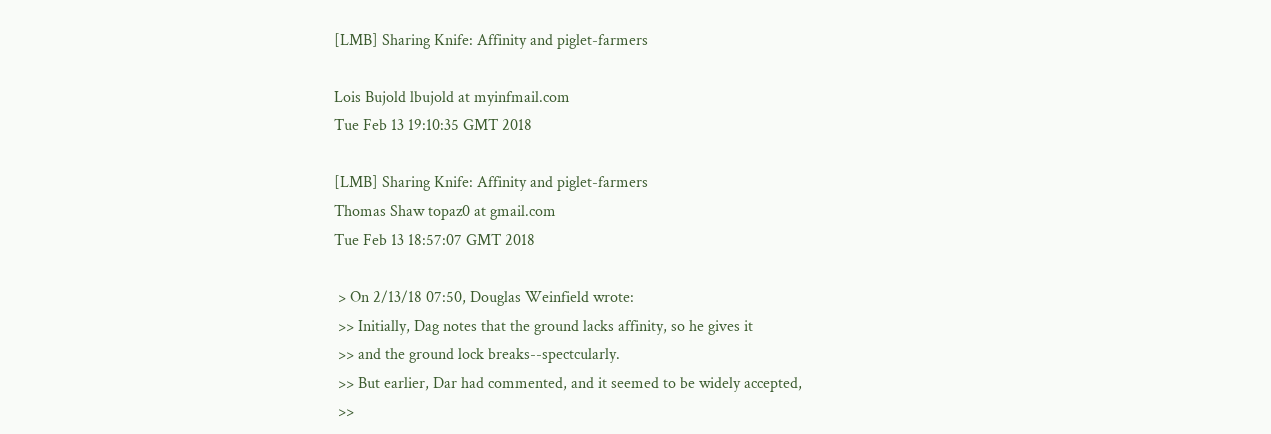[LMB] Sharing Knife: Affinity and piglet-farmers

Lois Bujold lbujold at myinfmail.com
Tue Feb 13 19:10:35 GMT 2018

[LMB] Sharing Knife: Affinity and piglet-farmers
Thomas Shaw topaz0 at gmail.com
Tue Feb 13 18:57:07 GMT 2018

 > On 2/13/18 07:50, Douglas Weinfield wrote:
 >> Initially, Dag notes that the ground lacks affinity, so he gives it
 >> and the ground lock breaks--spectcularly.
 >> But earlier, Dar had commented, and it seemed to be widely accepted,
 >>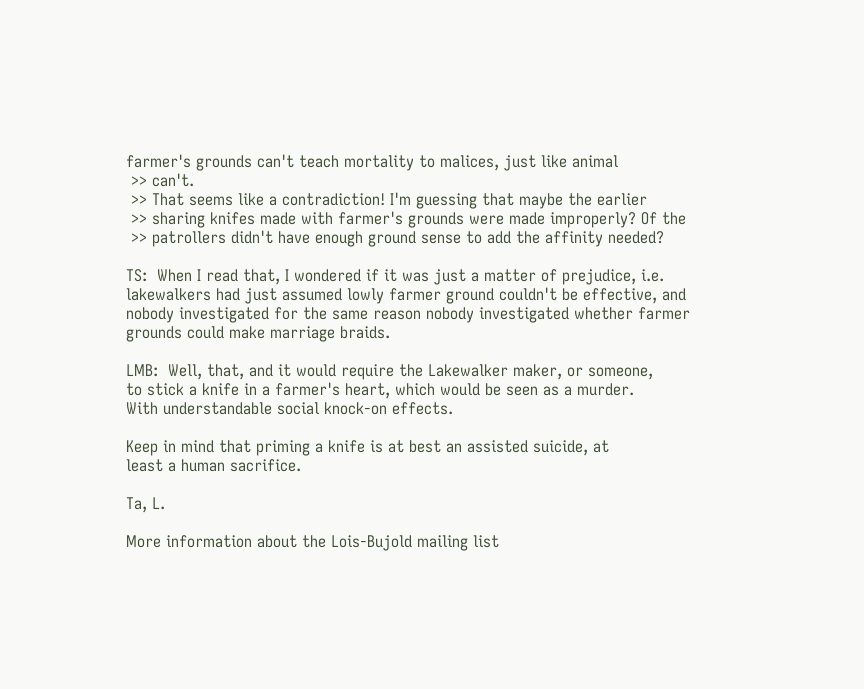farmer's grounds can't teach mortality to malices, just like animal
 >> can't.
 >> That seems like a contradiction! I'm guessing that maybe the earlier
 >> sharing knifes made with farmer's grounds were made improperly? Of the
 >> patrollers didn't have enough ground sense to add the affinity needed?

TS:  When I read that, I wondered if it was just a matter of prejudice, i.e.
lakewalkers had just assumed lowly farmer ground couldn't be effective, and
nobody investigated for the same reason nobody investigated whether farmer
grounds could make marriage braids.

LMB:  Well, that, and it would require the Lakewalker maker, or someone,
to stick a knife in a farmer's heart, which would be seen as a murder.
With understandable social knock-on effects.

Keep in mind that priming a knife is at best an assisted suicide, at
least a human sacrifice.

Ta, L.

More information about the Lois-Bujold mailing list